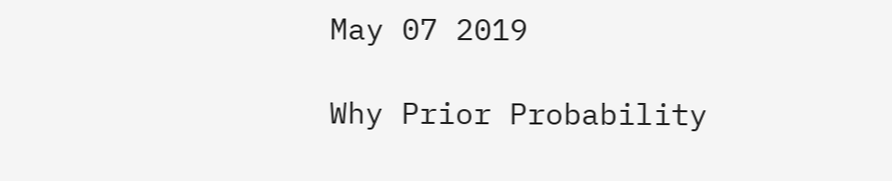May 07 2019

Why Prior Probability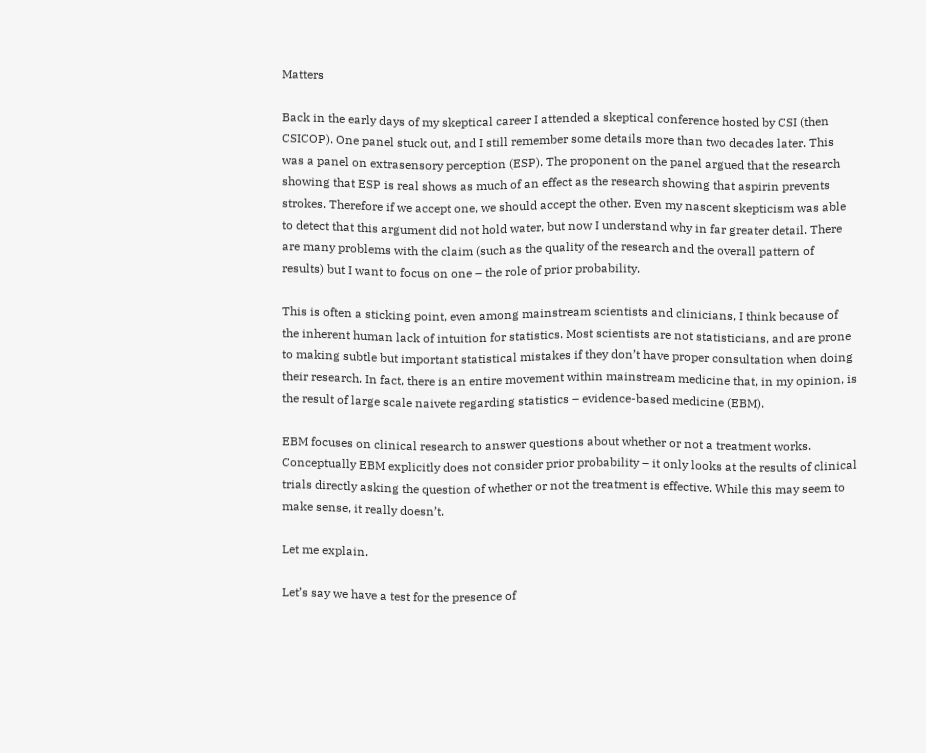Matters

Back in the early days of my skeptical career I attended a skeptical conference hosted by CSI (then CSICOP). One panel stuck out, and I still remember some details more than two decades later. This was a panel on extrasensory perception (ESP). The proponent on the panel argued that the research showing that ESP is real shows as much of an effect as the research showing that aspirin prevents strokes. Therefore if we accept one, we should accept the other. Even my nascent skepticism was able to detect that this argument did not hold water, but now I understand why in far greater detail. There are many problems with the claim (such as the quality of the research and the overall pattern of results) but I want to focus on one – the role of prior probability.

This is often a sticking point, even among mainstream scientists and clinicians, I think because of the inherent human lack of intuition for statistics. Most scientists are not statisticians, and are prone to making subtle but important statistical mistakes if they don’t have proper consultation when doing their research. In fact, there is an entire movement within mainstream medicine that, in my opinion, is the result of large scale naivete regarding statistics – evidence-based medicine (EBM).

EBM focuses on clinical research to answer questions about whether or not a treatment works. Conceptually EBM explicitly does not consider prior probability – it only looks at the results of clinical trials directly asking the question of whether or not the treatment is effective. While this may seem to make sense, it really doesn’t.

Let me explain.

Let’s say we have a test for the presence of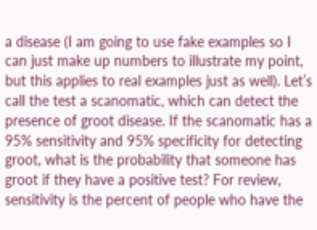a disease (I am going to use fake examples so I can just make up numbers to illustrate my point, but this applies to real examples just as well). Let’s call the test a scanomatic, which can detect the presence of groot disease. If the scanomatic has a 95% sensitivity and 95% specificity for detecting groot, what is the probability that someone has groot if they have a positive test? For review, sensitivity is the percent of people who have the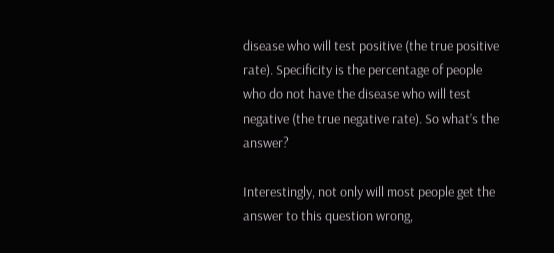disease who will test positive (the true positive rate). Specificity is the percentage of people who do not have the disease who will test negative (the true negative rate). So what’s the answer?

Interestingly, not only will most people get the answer to this question wrong,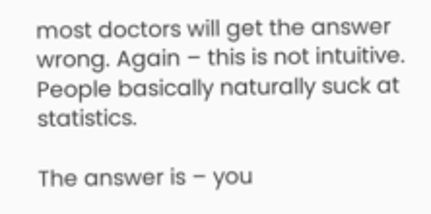most doctors will get the answer wrong. Again – this is not intuitive. People basically naturally suck at statistics.

The answer is – you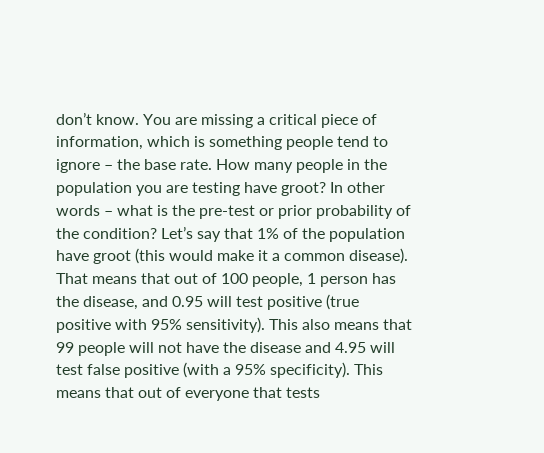don’t know. You are missing a critical piece of information, which is something people tend to ignore – the base rate. How many people in the population you are testing have groot? In other words – what is the pre-test or prior probability of the condition? Let’s say that 1% of the population have groot (this would make it a common disease). That means that out of 100 people, 1 person has the disease, and 0.95 will test positive (true positive with 95% sensitivity). This also means that 99 people will not have the disease and 4.95 will test false positive (with a 95% specificity). This means that out of everyone that tests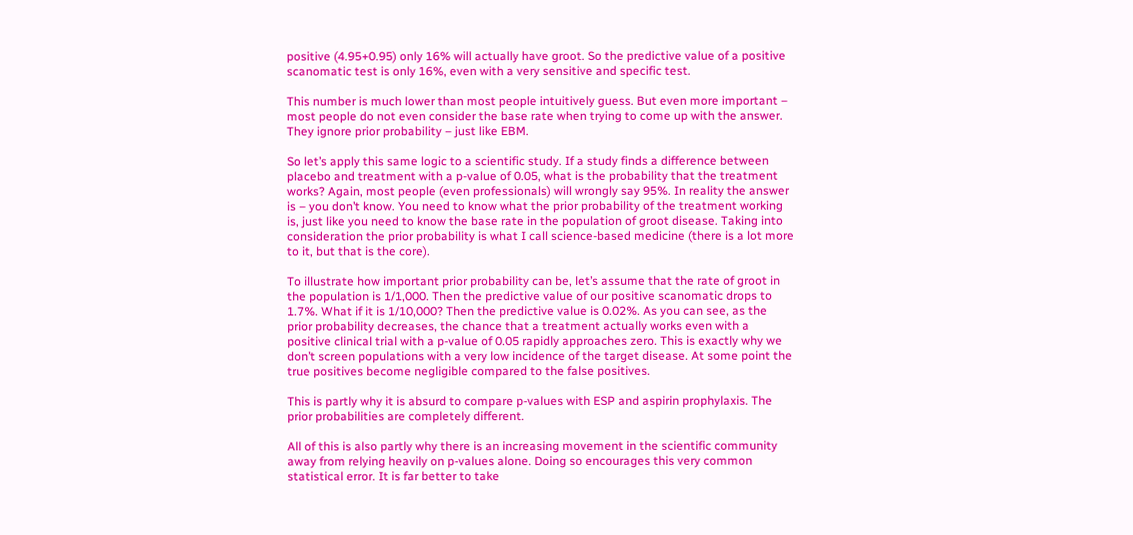positive (4.95+0.95) only 16% will actually have groot. So the predictive value of a positive scanomatic test is only 16%, even with a very sensitive and specific test.

This number is much lower than most people intuitively guess. But even more important – most people do not even consider the base rate when trying to come up with the answer. They ignore prior probability – just like EBM.

So let’s apply this same logic to a scientific study. If a study finds a difference between placebo and treatment with a p-value of 0.05, what is the probability that the treatment works? Again, most people (even professionals) will wrongly say 95%. In reality the answer is – you don’t know. You need to know what the prior probability of the treatment working is, just like you need to know the base rate in the population of groot disease. Taking into consideration the prior probability is what I call science-based medicine (there is a lot more to it, but that is the core).

To illustrate how important prior probability can be, let’s assume that the rate of groot in the population is 1/1,000. Then the predictive value of our positive scanomatic drops to 1.7%. What if it is 1/10,000? Then the predictive value is 0.02%. As you can see, as the prior probability decreases, the chance that a treatment actually works even with a positive clinical trial with a p-value of 0.05 rapidly approaches zero. This is exactly why we don’t screen populations with a very low incidence of the target disease. At some point the true positives become negligible compared to the false positives.

This is partly why it is absurd to compare p-values with ESP and aspirin prophylaxis. The prior probabilities are completely different.

All of this is also partly why there is an increasing movement in the scientific community away from relying heavily on p-values alone. Doing so encourages this very common statistical error. It is far better to take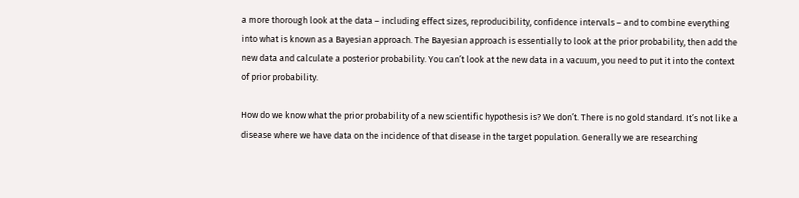a more thorough look at the data – including effect sizes, reproducibility, confidence intervals – and to combine everything into what is known as a Bayesian approach. The Bayesian approach is essentially to look at the prior probability, then add the new data and calculate a posterior probability. You can’t look at the new data in a vacuum, you need to put it into the context of prior probability.

How do we know what the prior probability of a new scientific hypothesis is? We don’t. There is no gold standard. It’s not like a disease where we have data on the incidence of that disease in the target population. Generally we are researching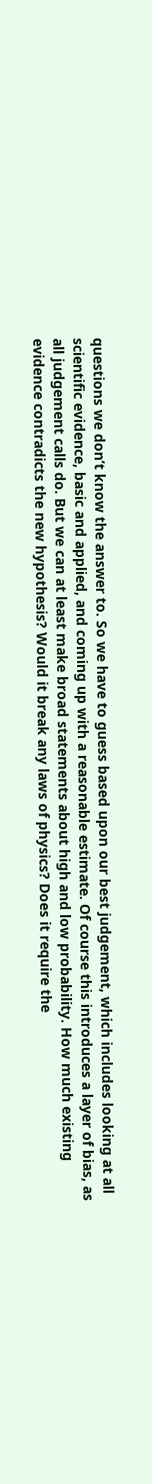questions we don’t know the answer to. So we have to guess based upon our best judgement, which includes looking at all scientific evidence, basic and applied, and coming up with a reasonable estimate. Of course this introduces a layer of bias, as all judgement calls do. But we can at least make broad statements about high and low probability. How much existing evidence contradicts the new hypothesis? Would it break any laws of physics? Does it require the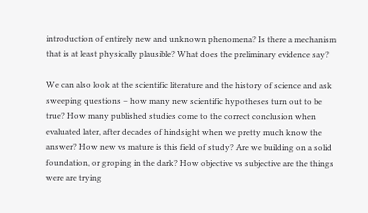introduction of entirely new and unknown phenomena? Is there a mechanism that is at least physically plausible? What does the preliminary evidence say?

We can also look at the scientific literature and the history of science and ask sweeping questions – how many new scientific hypotheses turn out to be true? How many published studies come to the correct conclusion when evaluated later, after decades of hindsight when we pretty much know the answer? How new vs mature is this field of study? Are we building on a solid foundation, or groping in the dark? How objective vs subjective are the things were are trying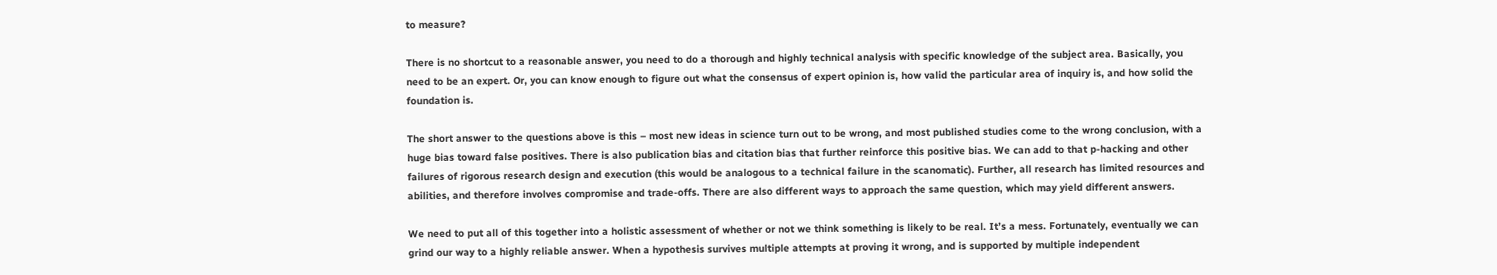to measure?

There is no shortcut to a reasonable answer, you need to do a thorough and highly technical analysis with specific knowledge of the subject area. Basically, you need to be an expert. Or, you can know enough to figure out what the consensus of expert opinion is, how valid the particular area of inquiry is, and how solid the foundation is.

The short answer to the questions above is this – most new ideas in science turn out to be wrong, and most published studies come to the wrong conclusion, with a huge bias toward false positives. There is also publication bias and citation bias that further reinforce this positive bias. We can add to that p-hacking and other failures of rigorous research design and execution (this would be analogous to a technical failure in the scanomatic). Further, all research has limited resources and abilities, and therefore involves compromise and trade-offs. There are also different ways to approach the same question, which may yield different answers.

We need to put all of this together into a holistic assessment of whether or not we think something is likely to be real. It’s a mess. Fortunately, eventually we can grind our way to a highly reliable answer. When a hypothesis survives multiple attempts at proving it wrong, and is supported by multiple independent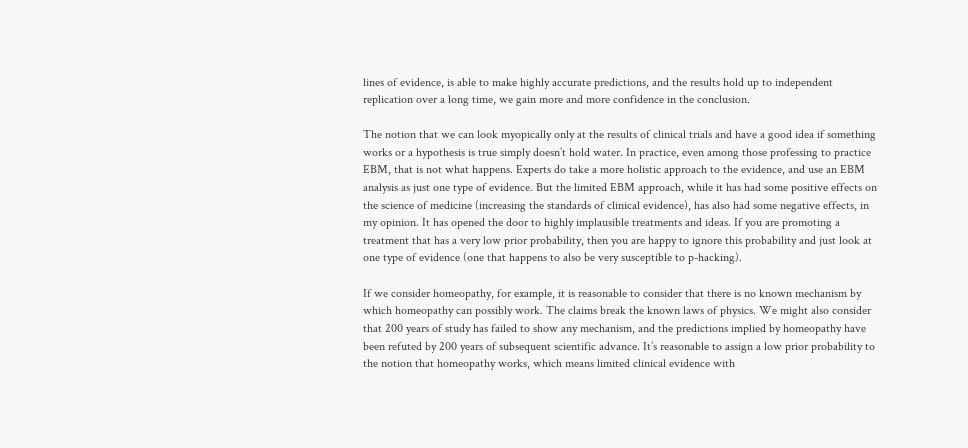lines of evidence, is able to make highly accurate predictions, and the results hold up to independent replication over a long time, we gain more and more confidence in the conclusion.

The notion that we can look myopically only at the results of clinical trials and have a good idea if something works or a hypothesis is true simply doesn’t hold water. In practice, even among those professing to practice EBM, that is not what happens. Experts do take a more holistic approach to the evidence, and use an EBM analysis as just one type of evidence. But the limited EBM approach, while it has had some positive effects on the science of medicine (increasing the standards of clinical evidence), has also had some negative effects, in my opinion. It has opened the door to highly implausible treatments and ideas. If you are promoting a treatment that has a very low prior probability, then you are happy to ignore this probability and just look at one type of evidence (one that happens to also be very susceptible to p-hacking).

If we consider homeopathy, for example, it is reasonable to consider that there is no known mechanism by which homeopathy can possibly work. The claims break the known laws of physics. We might also consider that 200 years of study has failed to show any mechanism, and the predictions implied by homeopathy have been refuted by 200 years of subsequent scientific advance. It’s reasonable to assign a low prior probability to the notion that homeopathy works, which means limited clinical evidence with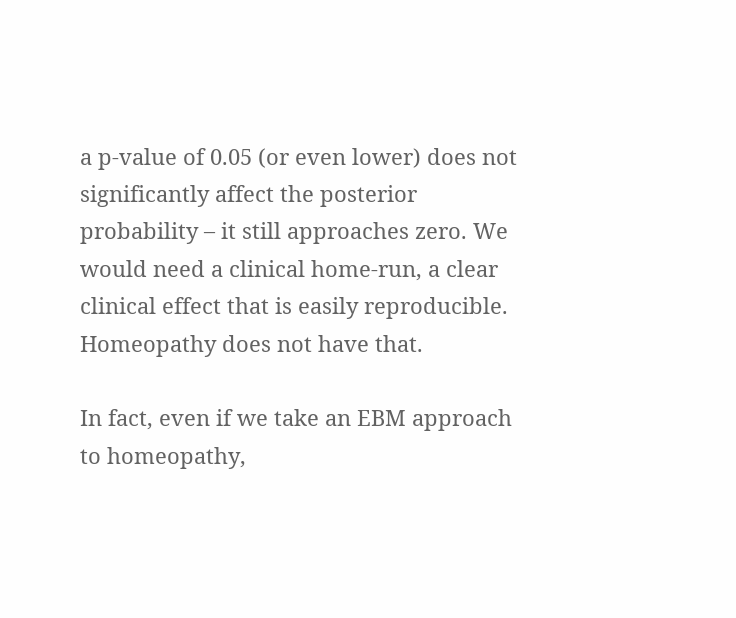a p-value of 0.05 (or even lower) does not significantly affect the posterior probability – it still approaches zero. We would need a clinical home-run, a clear clinical effect that is easily reproducible. Homeopathy does not have that.

In fact, even if we take an EBM approach to homeopathy,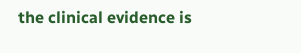the clinical evidence is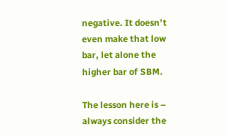negative. It doesn’t even make that low bar, let alone the higher bar of SBM.

The lesson here is – always consider the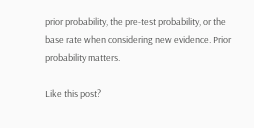prior probability, the pre-test probability, or the base rate when considering new evidence. Prior probability matters.

Like this post?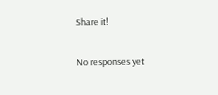Share it!

No responses yet